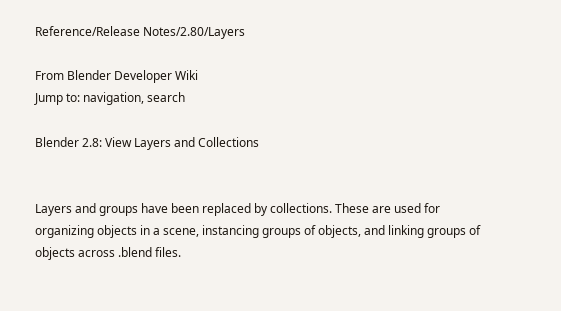Reference/Release Notes/2.80/Layers

From Blender Developer Wiki
Jump to: navigation, search

Blender 2.8: View Layers and Collections


Layers and groups have been replaced by collections. These are used for organizing objects in a scene, instancing groups of objects, and linking groups of objects across .blend files.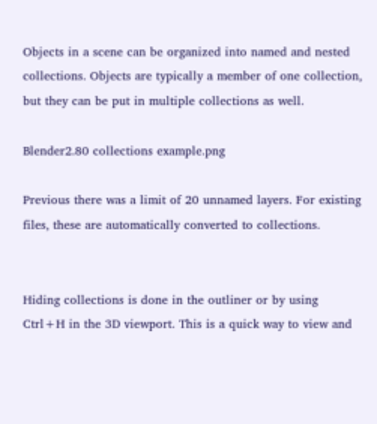Objects in a scene can be organized into named and nested collections. Objects are typically a member of one collection, but they can be put in multiple collections as well.

Blender2.80 collections example.png

Previous there was a limit of 20 unnamed layers. For existing files, these are automatically converted to collections.


Hiding collections is done in the outliner or by using Ctrl+H in the 3D viewport. This is a quick way to view and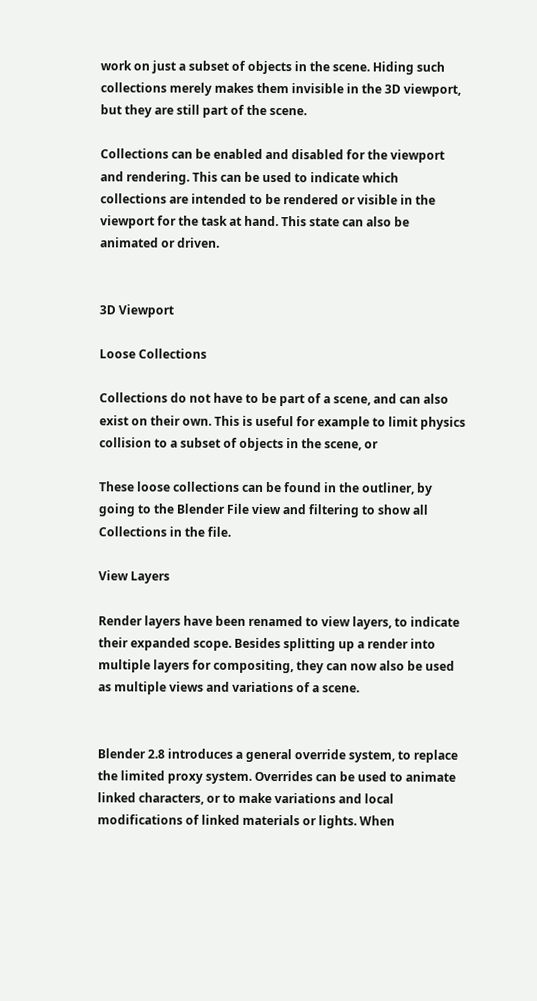work on just a subset of objects in the scene. Hiding such collections merely makes them invisible in the 3D viewport, but they are still part of the scene.

Collections can be enabled and disabled for the viewport and rendering. This can be used to indicate which collections are intended to be rendered or visible in the viewport for the task at hand. This state can also be animated or driven.


3D Viewport

Loose Collections

Collections do not have to be part of a scene, and can also exist on their own. This is useful for example to limit physics collision to a subset of objects in the scene, or

These loose collections can be found in the outliner, by going to the Blender File view and filtering to show all Collections in the file.

View Layers

Render layers have been renamed to view layers, to indicate their expanded scope. Besides splitting up a render into multiple layers for compositing, they can now also be used as multiple views and variations of a scene.


Blender 2.8 introduces a general override system, to replace the limited proxy system. Overrides can be used to animate linked characters, or to make variations and local modifications of linked materials or lights. When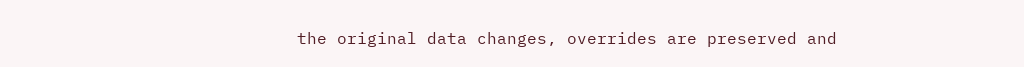the original data changes, overrides are preserved and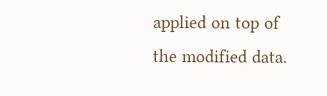applied on top of the modified data.